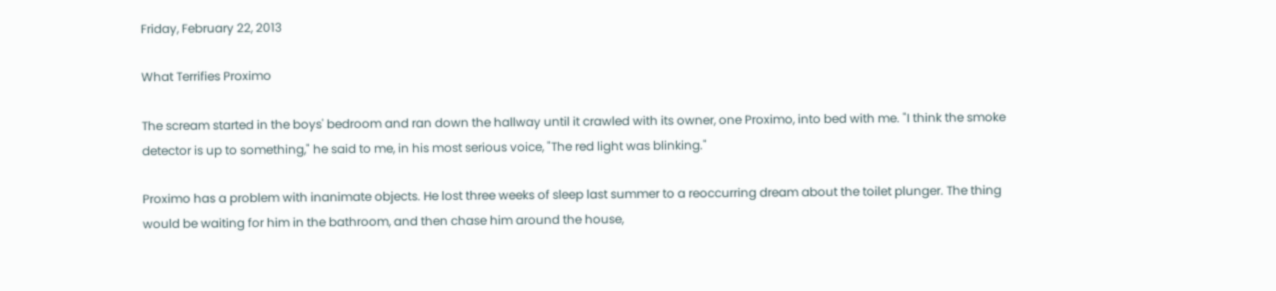Friday, February 22, 2013

What Terrifies Proximo

The scream started in the boys' bedroom and ran down the hallway until it crawled with its owner, one Proximo, into bed with me. "I think the smoke detector is up to something," he said to me, in his most serious voice, "The red light was blinking."

Proximo has a problem with inanimate objects. He lost three weeks of sleep last summer to a reoccurring dream about the toilet plunger. The thing would be waiting for him in the bathroom, and then chase him around the house,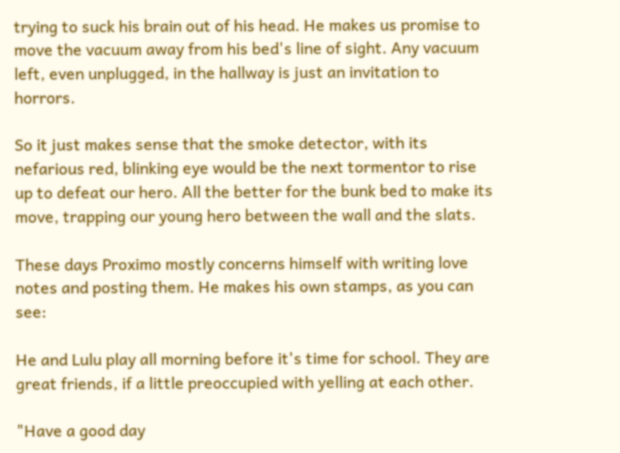trying to suck his brain out of his head. He makes us promise to move the vacuum away from his bed's line of sight. Any vacuum left, even unplugged, in the hallway is just an invitation to horrors.

So it just makes sense that the smoke detector, with its nefarious red, blinking eye would be the next tormentor to rise up to defeat our hero. All the better for the bunk bed to make its move, trapping our young hero between the wall and the slats.

These days Proximo mostly concerns himself with writing love notes and posting them. He makes his own stamps, as you can see:

He and Lulu play all morning before it's time for school. They are great friends, if a little preoccupied with yelling at each other.

"Have a good day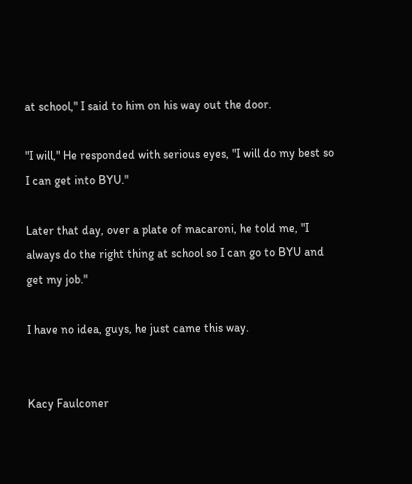at school," I said to him on his way out the door.

"I will," He responded with serious eyes, "I will do my best so I can get into BYU."

Later that day, over a plate of macaroni, he told me, "I always do the right thing at school so I can go to BYU and get my job."

I have no idea, guys, he just came this way.


Kacy Faulconer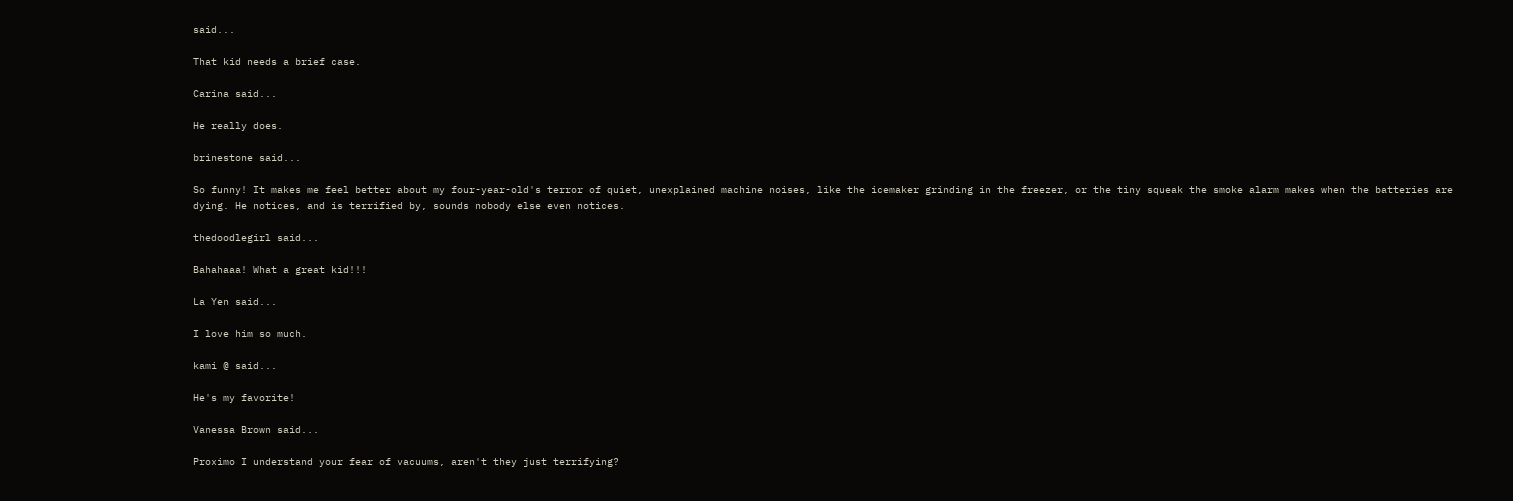said...

That kid needs a brief case.

Carina said...

He really does.

brinestone said...

So funny! It makes me feel better about my four-year-old's terror of quiet, unexplained machine noises, like the icemaker grinding in the freezer, or the tiny squeak the smoke alarm makes when the batteries are dying. He notices, and is terrified by, sounds nobody else even notices.

thedoodlegirl said...

Bahahaaa! What a great kid!!!

La Yen said...

I love him so much.

kami @ said...

He's my favorite!

Vanessa Brown said...

Proximo I understand your fear of vacuums, aren't they just terrifying?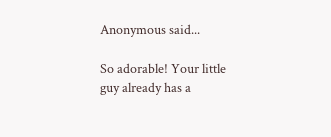Anonymous said...

So adorable! Your little guy already has a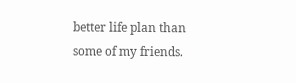better life plan than some of my friends.